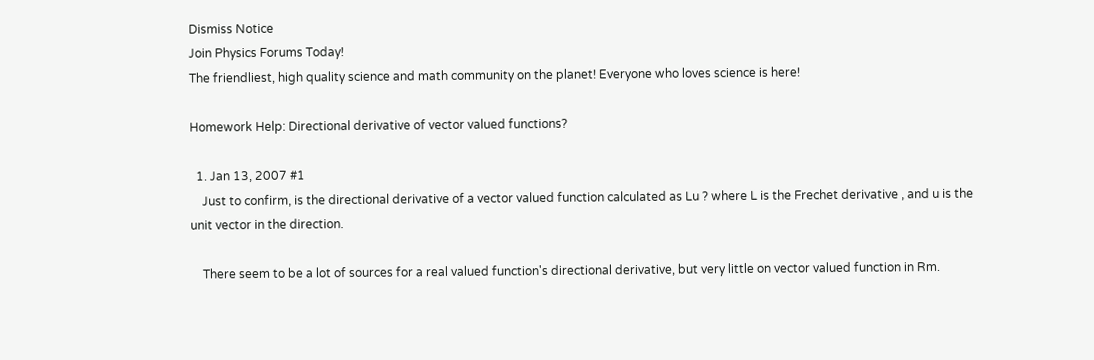Dismiss Notice
Join Physics Forums Today!
The friendliest, high quality science and math community on the planet! Everyone who loves science is here!

Homework Help: Directional derivative of vector valued functions?

  1. Jan 13, 2007 #1
    Just to confirm, is the directional derivative of a vector valued function calculated as Lu ? where L is the Frechet derivative , and u is the unit vector in the direction.

    There seem to be a lot of sources for a real valued function's directional derivative, but very little on vector valued function in Rm.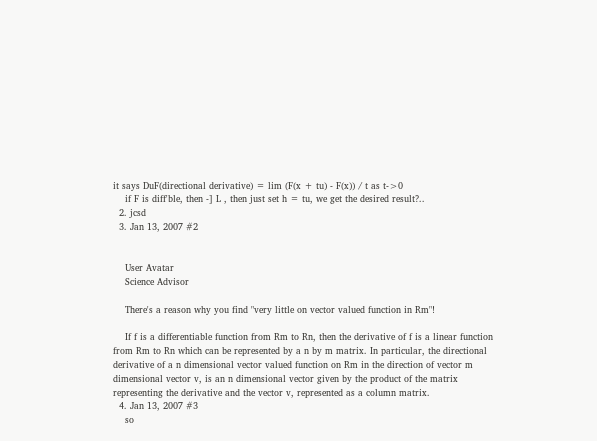it says DuF(directional derivative) = lim (F(x + tu) - F(x)) / t as t->0
    if F is diff'ble, then -] L , then just set h = tu, we get the desired result?..
  2. jcsd
  3. Jan 13, 2007 #2


    User Avatar
    Science Advisor

    There's a reason why you find "very little on vector valued function in Rm"!

    If f is a differentiable function from Rm to Rn, then the derivative of f is a linear function from Rm to Rn which can be represented by a n by m matrix. In particular, the directional derivative of a n dimensional vector valued function on Rm in the direction of vector m dimensional vector v, is an n dimensional vector given by the product of the matrix representing the derivative and the vector v, represented as a column matrix.
  4. Jan 13, 2007 #3
    so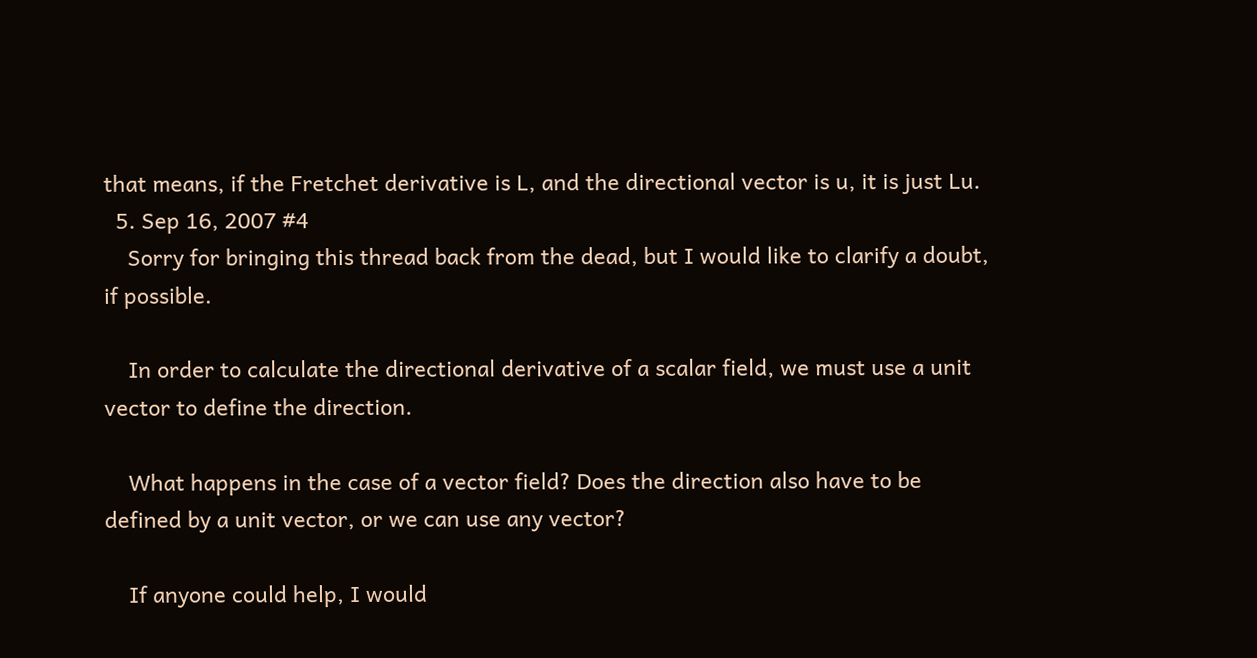that means, if the Fretchet derivative is L, and the directional vector is u, it is just Lu.
  5. Sep 16, 2007 #4
    Sorry for bringing this thread back from the dead, but I would like to clarify a doubt, if possible.

    In order to calculate the directional derivative of a scalar field, we must use a unit vector to define the direction.

    What happens in the case of a vector field? Does the direction also have to be defined by a unit vector, or we can use any vector?

    If anyone could help, I would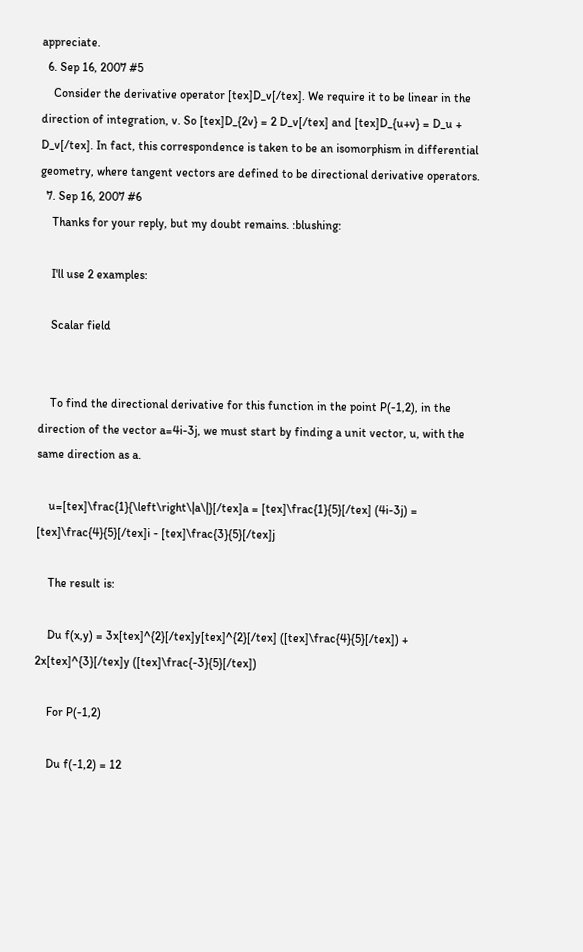appreciate.
  6. Sep 16, 2007 #5
    Consider the derivative operator [tex]D_v[/tex]. We require it to be linear in the direction of integration, v. So [tex]D_{2v} = 2 D_v[/tex] and [tex]D_{u+v} = D_u + D_v[/tex]. In fact, this correspondence is taken to be an isomorphism in differential geometry, where tangent vectors are defined to be directional derivative operators.
  7. Sep 16, 2007 #6
    Thanks for your reply, but my doubt remains. :blushing:

    I'll use 2 examples:

    Scalar field


    To find the directional derivative for this function in the point P(-1,2), in the direction of the vector a=4i-3j, we must start by finding a unit vector, u, with the same direction as a.

    u=[tex]\frac{1}{\left\right\|a\|}[/tex]a = [tex]\frac{1}{5}[/tex] (4i-3j) = [tex]\frac{4}{5}[/tex]i - [tex]\frac{3}{5}[/tex]j

    The result is:

    Du f(x,y) = 3x[tex]^{2}[/tex]y[tex]^{2}[/tex] ([tex]\frac{4}{5}[/tex]) + 2x[tex]^{3}[/tex]y ([tex]\frac{-3}{5}[/tex])

    For P(-1,2)

    Du f(-1,2) = 12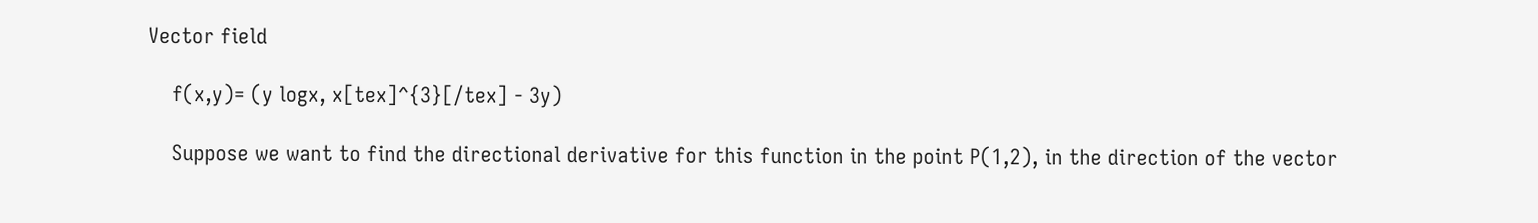Vector field

    f(x,y)= (y logx, x[tex]^{3}[/tex] - 3y)

    Suppose we want to find the directional derivative for this function in the point P(1,2), in the direction of the vector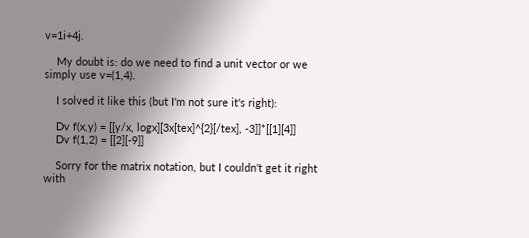v=1i+4j.

    My doubt is: do we need to find a unit vector or we simply use v=(1,4).

    I solved it like this (but I'm not sure it's right):

    Dv f(x,y) = [[y/x, logx][3x[tex]^{2}[/tex], -3]]*[[1][4]]
    Dv f(1,2) = [[2][-9]]

    Sorry for the matrix notation, but I couldn't get it right with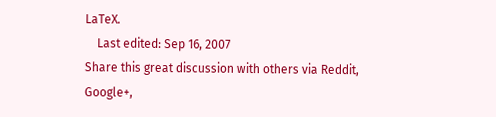LaTeX.
    Last edited: Sep 16, 2007
Share this great discussion with others via Reddit, Google+,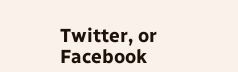Twitter, or Facebook